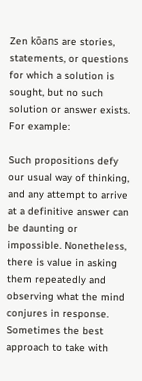Zen kōans are stories, statements, or questions for which a solution is sought, but no such solution or answer exists. For example:

Such propositions defy our usual way of thinking, and any attempt to arrive at a definitive answer can be daunting or impossible. Nonetheless, there is value in asking them repeatedly and observing what the mind conjures in response. Sometimes the best approach to take with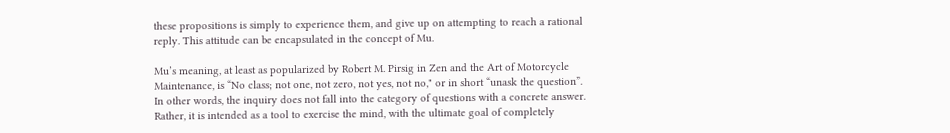these propositions is simply to experience them, and give up on attempting to reach a rational reply. This attitude can be encapsulated in the concept of Mu.

Mu’s meaning, at least as popularized by Robert M. Pirsig in Zen and the Art of Motorcycle Maintenance, is “No class; not one, not zero, not yes, not no," or in short “unask the question”. In other words, the inquiry does not fall into the category of questions with a concrete answer. Rather, it is intended as a tool to exercise the mind, with the ultimate goal of completely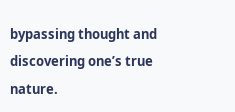bypassing thought and discovering one’s true nature.